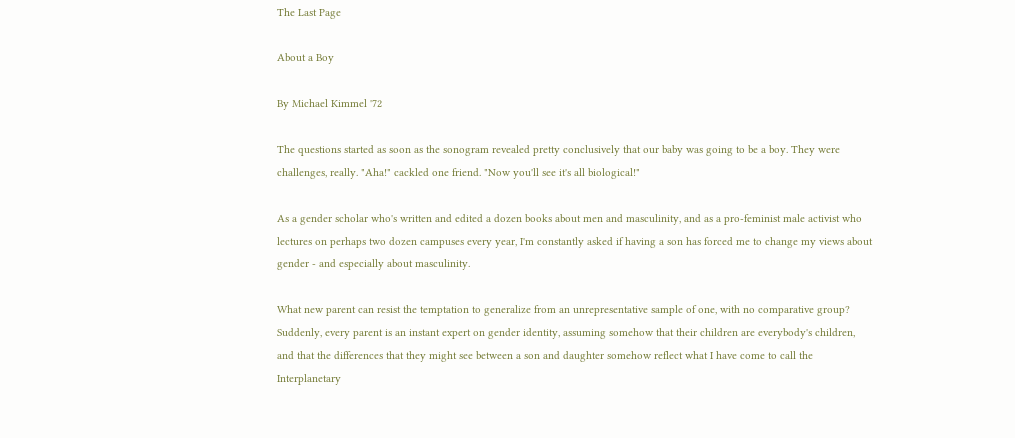The Last Page

About a Boy

By Michael Kimmel '72

The questions started as soon as the sonogram revealed pretty conclusively that our baby was going to be a boy. They were challenges, really. "Aha!" cackled one friend. "Now you'll see it's all biological!"

As a gender scholar who's written and edited a dozen books about men and masculinity, and as a pro-feminist male activist who lectures on perhaps two dozen campuses every year, I'm constantly asked if having a son has forced me to change my views about gender - and especially about masculinity.

What new parent can resist the temptation to generalize from an unrepresentative sample of one, with no comparative group? Suddenly, every parent is an instant expert on gender identity, assuming somehow that their children are everybody's children, and that the differences that they might see between a son and daughter somehow reflect what I have come to call the Interplanetary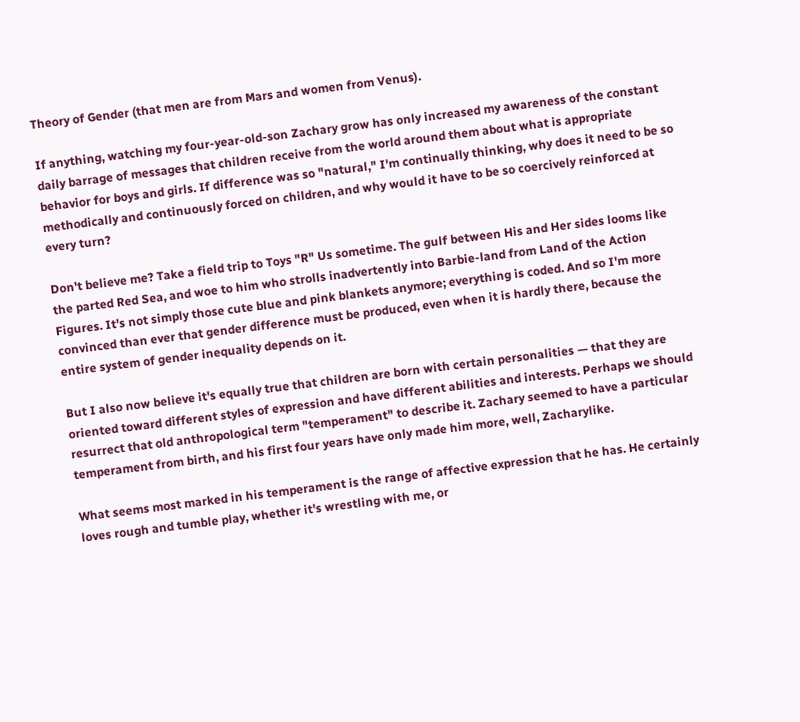Theory of Gender (that men are from Mars and women from Venus).

If anything, watching my four-year-old-son Zachary grow has only increased my awareness of the constant daily barrage of messages that children receive from the world around them about what is appropriate behavior for boys and girls. If difference was so "natural," I'm continually thinking, why does it need to be so methodically and continuously forced on children, and why would it have to be so coercively reinforced at every turn?

Don't believe me? Take a field trip to Toys "R" Us sometime. The gulf between His and Her sides looms like the parted Red Sea, and woe to him who strolls inadvertently into Barbie-land from Land of the Action Figures. It's not simply those cute blue and pink blankets anymore; everything is coded. And so I'm more convinced than ever that gender difference must be produced, even when it is hardly there, because the entire system of gender inequality depends on it.

But I also now believe it's equally true that children are born with certain personalities — that they are oriented toward different styles of expression and have different abilities and interests. Perhaps we should resurrect that old anthropological term "temperament" to describe it. Zachary seemed to have a particular temperament from birth, and his first four years have only made him more, well, Zacharylike.

What seems most marked in his temperament is the range of affective expression that he has. He certainly loves rough and tumble play, whether it's wrestling with me, or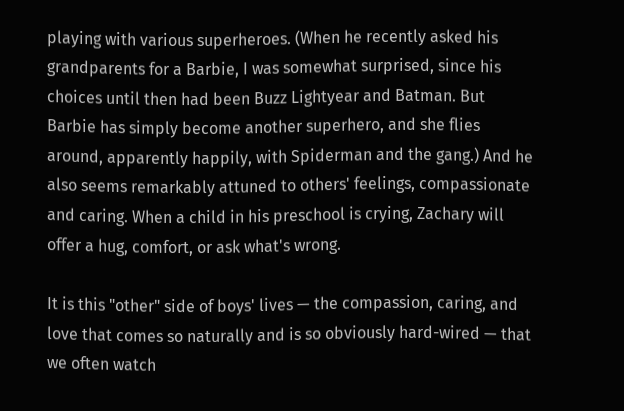playing with various superheroes. (When he recently asked his grandparents for a Barbie, I was somewhat surprised, since his choices until then had been Buzz Lightyear and Batman. But Barbie has simply become another superhero, and she flies around, apparently happily, with Spiderman and the gang.) And he also seems remarkably attuned to others' feelings, compassionate and caring. When a child in his preschool is crying, Zachary will offer a hug, comfort, or ask what's wrong.

It is this "other" side of boys' lives — the compassion, caring, and love that comes so naturally and is so obviously hard-wired — that we often watch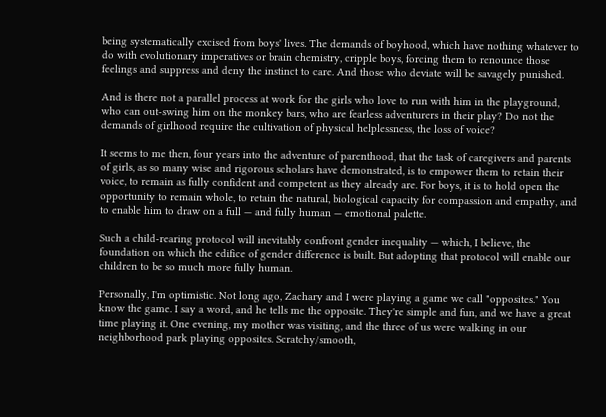being systematically excised from boys' lives. The demands of boyhood, which have nothing whatever to do with evolutionary imperatives or brain chemistry, cripple boys, forcing them to renounce those feelings and suppress and deny the instinct to care. And those who deviate will be savagely punished.

And is there not a parallel process at work for the girls who love to run with him in the playground, who can out-swing him on the monkey bars, who are fearless adventurers in their play? Do not the demands of girlhood require the cultivation of physical helplessness, the loss of voice?

It seems to me then, four years into the adventure of parenthood, that the task of caregivers and parents of girls, as so many wise and rigorous scholars have demonstrated, is to empower them to retain their voice, to remain as fully confident and competent as they already are. For boys, it is to hold open the opportunity to remain whole, to retain the natural, biological capacity for compassion and empathy, and to enable him to draw on a full — and fully human — emotional palette.

Such a child-rearing protocol will inevitably confront gender inequality — which, I believe, the foundation on which the edifice of gender difference is built. But adopting that protocol will enable our children to be so much more fully human.

Personally, I'm optimistic. Not long ago, Zachary and I were playing a game we call "opposites." You know the game. I say a word, and he tells me the opposite. They're simple and fun, and we have a great time playing it. One evening, my mother was visiting, and the three of us were walking in our neighborhood park playing opposites. Scratchy/smooth,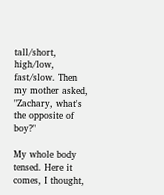tall/short, high/low, fast/slow. Then my mother asked, "Zachary, what's the opposite of boy?"

My whole body tensed. Here it comes, I thought,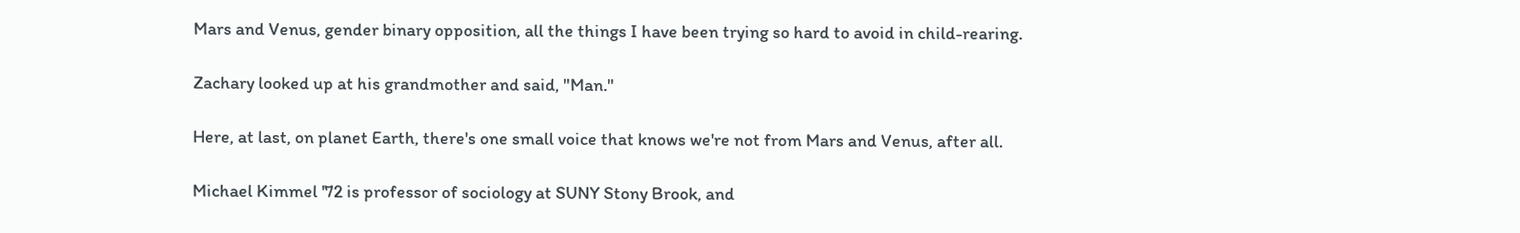Mars and Venus, gender binary opposition, all the things I have been trying so hard to avoid in child-rearing.

Zachary looked up at his grandmother and said, "Man."

Here, at last, on planet Earth, there's one small voice that knows we're not from Mars and Venus, after all.

Michael Kimmel '72 is professor of sociology at SUNY Stony Brook, and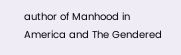author of Manhood in America and The Gendered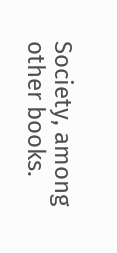Society, among other books.